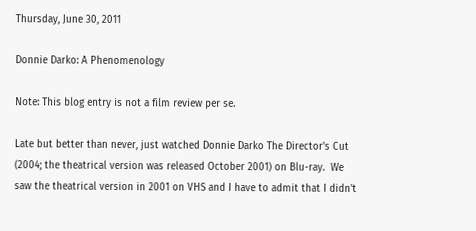Thursday, June 30, 2011

Donnie Darko: A Phenomenology

Note: This blog entry is not a film review per se.

Late but better than never, just watched Donnie Darko The Director's Cut (2004; the theatrical version was released October 2001) on Blu-ray.  We saw the theatrical version in 2001 on VHS and I have to admit that I didn't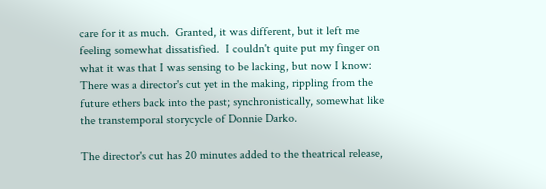care for it as much.  Granted, it was different, but it left me feeling somewhat dissatisfied.  I couldn't quite put my finger on what it was that I was sensing to be lacking, but now I know: There was a director's cut yet in the making, rippling from the future ethers back into the past; synchronistically, somewhat like the transtemporal storycycle of Donnie Darko.

The director's cut has 20 minutes added to the theatrical release,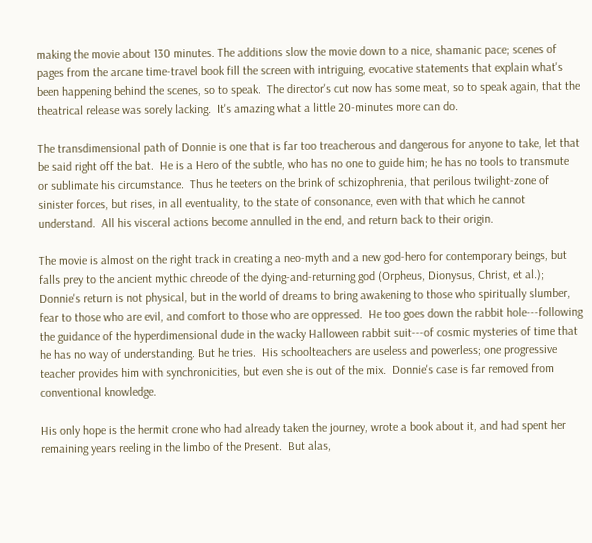making the movie about 130 minutes. The additions slow the movie down to a nice, shamanic pace; scenes of pages from the arcane time-travel book fill the screen with intriguing, evocative statements that explain what's been happening behind the scenes, so to speak.  The director's cut now has some meat, so to speak again, that the theatrical release was sorely lacking.  It's amazing what a little 20-minutes more can do.

The transdimensional path of Donnie is one that is far too treacherous and dangerous for anyone to take, let that be said right off the bat.  He is a Hero of the subtle, who has no one to guide him; he has no tools to transmute or sublimate his circumstance.  Thus he teeters on the brink of schizophrenia, that perilous twilight-zone of sinister forces, but rises, in all eventuality, to the state of consonance, even with that which he cannot understand.  All his visceral actions become annulled in the end, and return back to their origin.

The movie is almost on the right track in creating a neo-myth and a new god-hero for contemporary beings, but falls prey to the ancient mythic chreode of the dying-and-returning god (Orpheus, Dionysus, Christ, et al.); Donnie's return is not physical, but in the world of dreams to bring awakening to those who spiritually slumber, fear to those who are evil, and comfort to those who are oppressed.  He too goes down the rabbit hole---following the guidance of the hyperdimensional dude in the wacky Halloween rabbit suit---of cosmic mysteries of time that he has no way of understanding. But he tries.  His schoolteachers are useless and powerless; one progressive teacher provides him with synchronicities, but even she is out of the mix.  Donnie's case is far removed from conventional knowledge.

His only hope is the hermit crone who had already taken the journey, wrote a book about it, and had spent her remaining years reeling in the limbo of the Present.  But alas,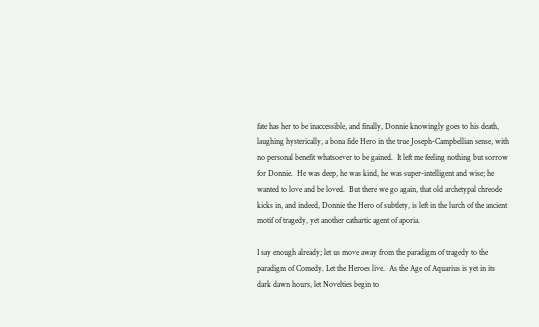fate has her to be inaccessible, and finally, Donnie knowingly goes to his death, laughing hysterically, a bona fide Hero in the true Joseph-Campbellian sense, with no personal benefit whatsoever to be gained.  It left me feeling nothing but sorrow for Donnie.  He was deep, he was kind, he was super-intelligent and wise; he wanted to love and be loved.  But there we go again, that old archetypal chreode kicks in, and indeed, Donnie the Hero of subtlety, is left in the lurch of the ancient motif of tragedy, yet another cathartic agent of aporia.

I say enough already; let us move away from the paradigm of tragedy to the paradigm of Comedy. Let the Heroes live.  As the Age of Aquarius is yet in its dark dawn hours, let Novelties begin to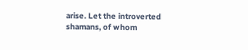arise. Let the introverted shamans, of whom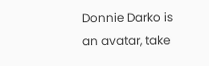Donnie Darko is an avatar, take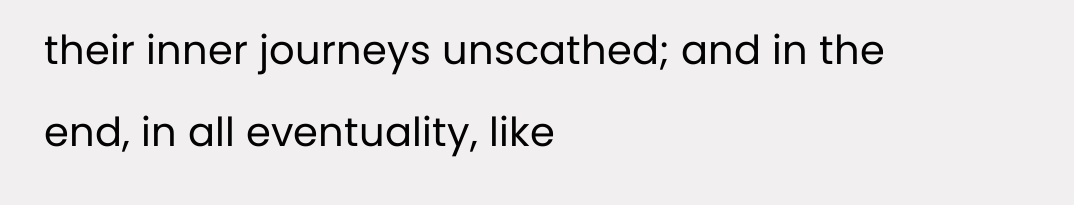their inner journeys unscathed; and in the end, in all eventuality, like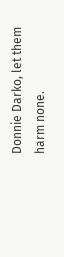Donnie Darko, let them harm none.